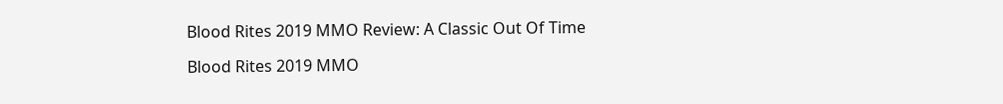Blood Rites 2019 MMO Review: A Classic Out Of Time

Blood Rites 2019 MMO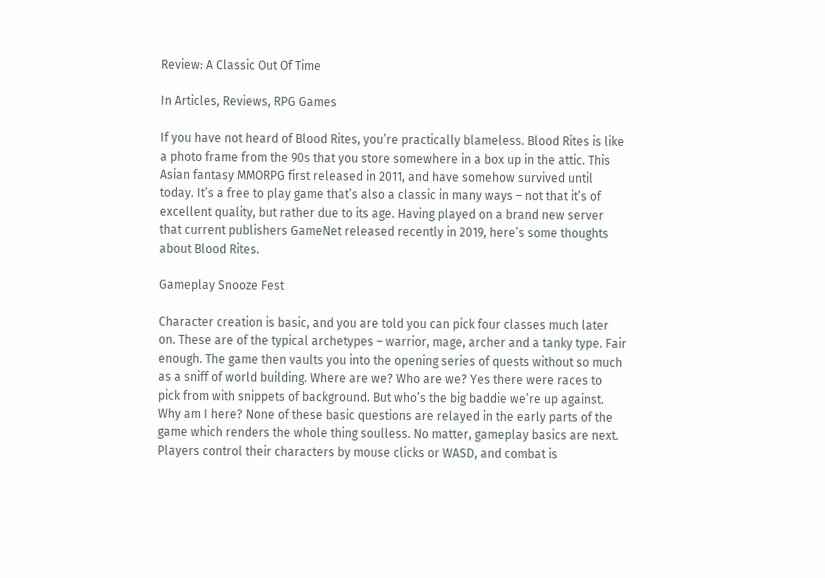Review: A Classic Out Of Time

In Articles, Reviews, RPG Games

If you have not heard of Blood Rites, you’re practically blameless. Blood Rites is like a photo frame from the 90s that you store somewhere in a box up in the attic. This Asian fantasy MMORPG first released in 2011, and have somehow survived until today. It’s a free to play game that’s also a classic in many ways – not that it’s of excellent quality, but rather due to its age. Having played on a brand new server that current publishers GameNet released recently in 2019, here’s some thoughts about Blood Rites.

Gameplay Snooze Fest

Character creation is basic, and you are told you can pick four classes much later on. These are of the typical archetypes – warrior, mage, archer and a tanky type. Fair enough. The game then vaults you into the opening series of quests without so much as a sniff of world building. Where are we? Who are we? Yes there were races to pick from with snippets of background. But who’s the big baddie we’re up against. Why am I here? None of these basic questions are relayed in the early parts of the game which renders the whole thing soulless. No matter, gameplay basics are next. Players control their characters by mouse clicks or WASD, and combat is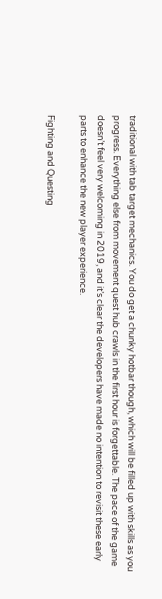traditional with tab target mechanics. You do get a chunky hotbar though, which will be filled up with skills as you progress. Everything else from movement quest hub crawls in the first hour is forgettable. The pace of the game doesn’t feel very welcoming in 2019, and it’s clear the developers have made no intention to revisit these early parts to enhance the new player experience.

Fighting and Questing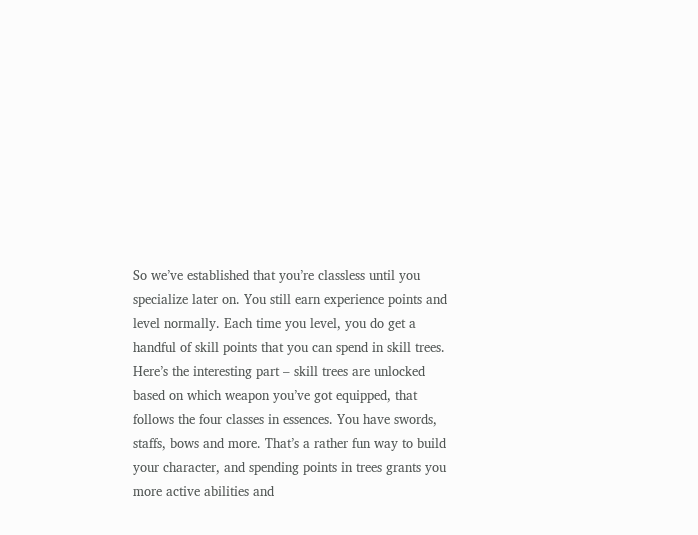So we’ve established that you’re classless until you specialize later on. You still earn experience points and level normally. Each time you level, you do get a handful of skill points that you can spend in skill trees. Here’s the interesting part – skill trees are unlocked based on which weapon you’ve got equipped, that follows the four classes in essences. You have swords, staffs, bows and more. That’s a rather fun way to build your character, and spending points in trees grants you more active abilities and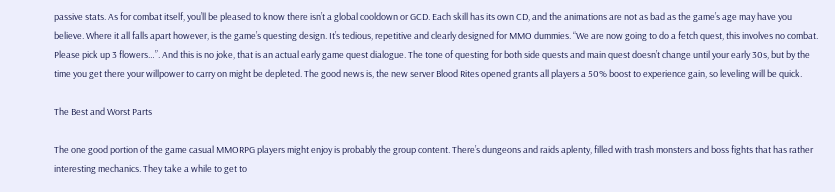passive stats. As for combat itself, you’ll be pleased to know there isn’t a global cooldown or GCD. Each skill has its own CD, and the animations are not as bad as the game’s age may have you believe. Where it all falls apart however, is the game’s questing design. It’s tedious, repetitive and clearly designed for MMO dummies. “We are now going to do a fetch quest, this involves no combat. Please pick up 3 flowers…”. And this is no joke, that is an actual early game quest dialogue. The tone of questing for both side quests and main quest doesn’t change until your early 30s, but by the time you get there your willpower to carry on might be depleted. The good news is, the new server Blood Rites opened grants all players a 50% boost to experience gain, so leveling will be quick.

The Best and Worst Parts

The one good portion of the game casual MMORPG players might enjoy is probably the group content. There’s dungeons and raids aplenty, filled with trash monsters and boss fights that has rather interesting mechanics. They take a while to get to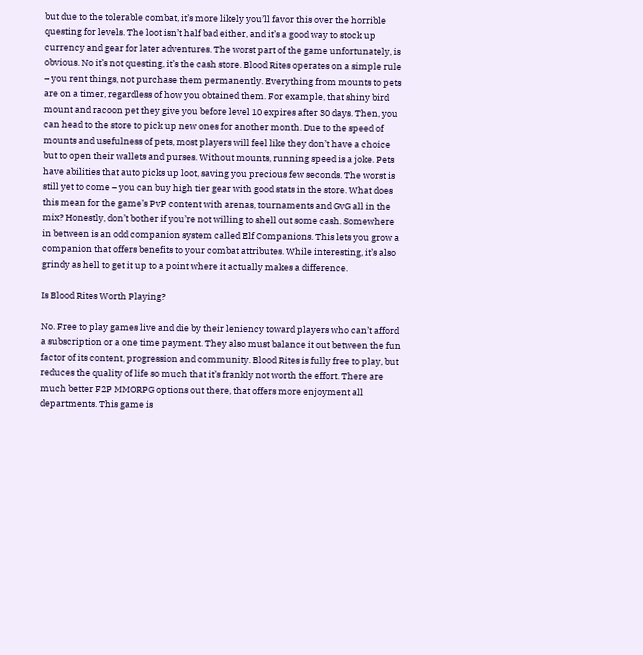but due to the tolerable combat, it’s more likely you’ll favor this over the horrible questing for levels. The loot isn’t half bad either, and it’s a good way to stock up currency and gear for later adventures. The worst part of the game unfortunately, is obvious. No it’s not questing, it’s the cash store. Blood Rites operates on a simple rule – you rent things, not purchase them permanently. Everything from mounts to pets are on a timer, regardless of how you obtained them. For example, that shiny bird mount and racoon pet they give you before level 10 expires after 30 days. Then, you can head to the store to pick up new ones for another month. Due to the speed of mounts and usefulness of pets, most players will feel like they don’t have a choice but to open their wallets and purses. Without mounts, running speed is a joke. Pets have abilities that auto picks up loot, saving you precious few seconds. The worst is still yet to come – you can buy high tier gear with good stats in the store. What does this mean for the game’s PvP content with arenas, tournaments and GvG all in the mix? Honestly, don’t bother if you’re not willing to shell out some cash. Somewhere in between is an odd companion system called Elf Companions. This lets you grow a companion that offers benefits to your combat attributes. While interesting, it’s also grindy as hell to get it up to a point where it actually makes a difference.

Is Blood Rites Worth Playing?

No. Free to play games live and die by their leniency toward players who can’t afford a subscription or a one time payment. They also must balance it out between the fun factor of its content, progression and community. Blood Rites is fully free to play, but reduces the quality of life so much that it’s frankly not worth the effort. There are much better F2P MMORPG options out there, that offers more enjoyment all departments. This game is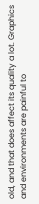old, and that does affect its quality a lot. Graphics and environments are painful to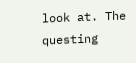look at. The questing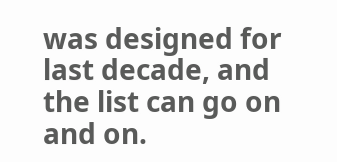was designed for last decade, and the list can go on and on.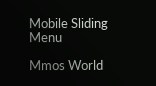Mobile Sliding Menu

Mmos World